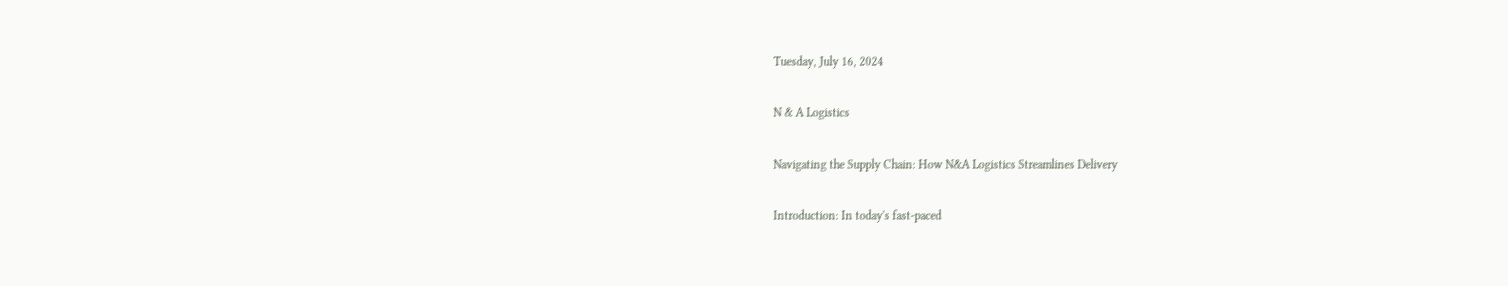Tuesday, July 16, 2024

N & A Logistics

Navigating the Supply Chain: How N&A Logistics Streamlines Delivery

Introduction: In today's fast-paced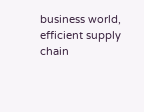business world, efficient supply chain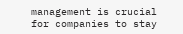management is crucial for companies to stay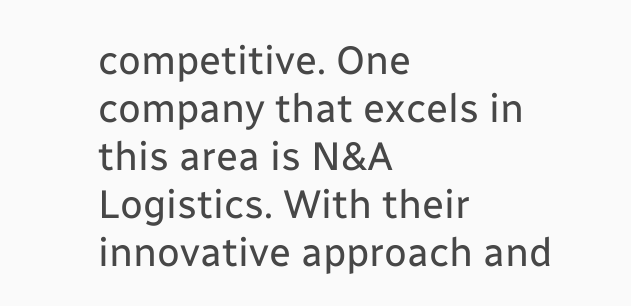competitive. One company that excels in this area is N&A Logistics. With their innovative approach and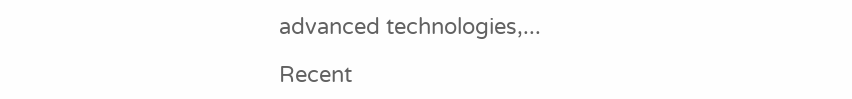advanced technologies,...

Recent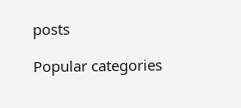posts

Popular categories